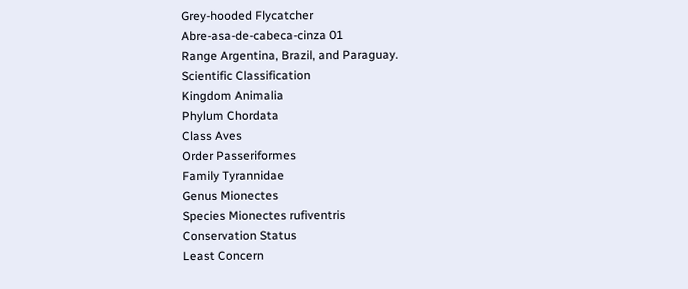Grey-hooded Flycatcher
Abre-asa-de-cabeca-cinza 01
Range Argentina, Brazil, and Paraguay.
Scientific Classification
Kingdom Animalia
Phylum Chordata
Class Aves
Order Passeriformes
Family Tyrannidae
Genus Mionectes
Species Mionectes rufiventris
Conservation Status
Least Concern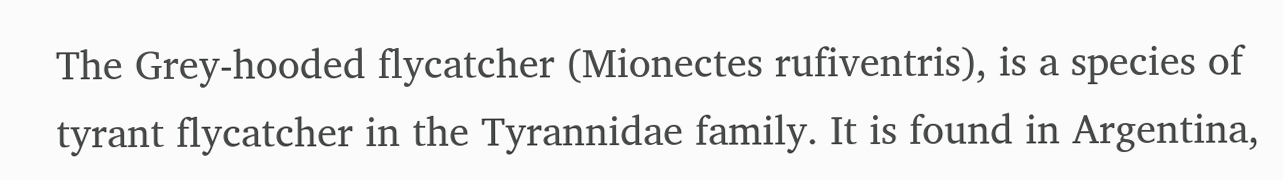The Grey-hooded flycatcher (Mionectes rufiventris), is a species of tyrant flycatcher in the Tyrannidae family. It is found in Argentina,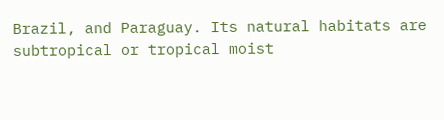Brazil, and Paraguay. Its natural habitats are subtropical or tropical moist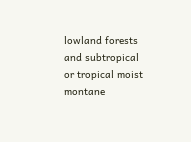lowland forests and subtropical or tropical moist montane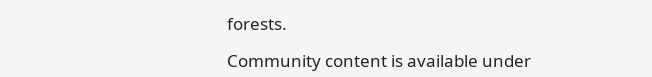forests.

Community content is available under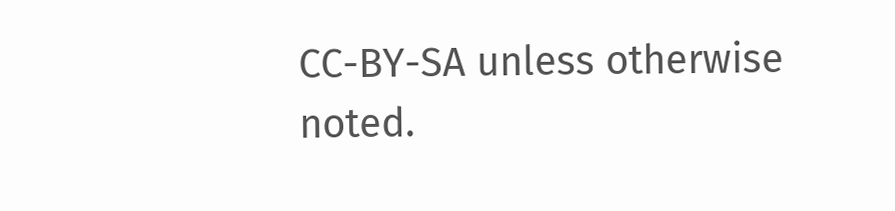CC-BY-SA unless otherwise noted.